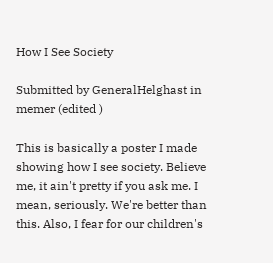How I See Society

Submitted by GeneralHelghast in memer (edited )

This is basically a poster I made showing how I see society. Believe me, it ain't pretty if you ask me. I mean, seriously. We're better than this. Also, I fear for our children's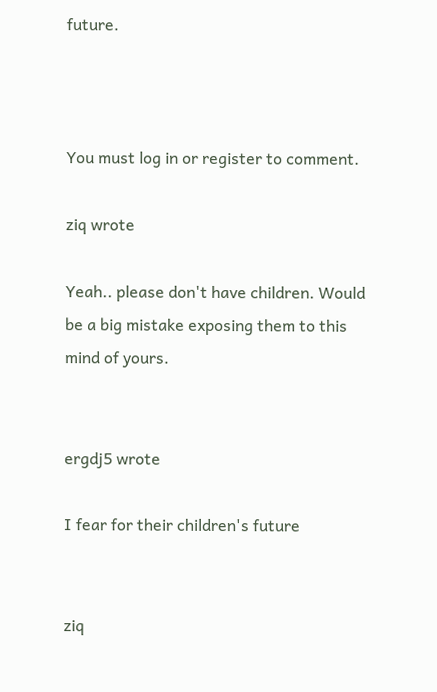future.



You must log in or register to comment.

ziq wrote

Yeah.. please don't have children. Would be a big mistake exposing them to this mind of yours.


ergdj5 wrote

I fear for their children's future


ziq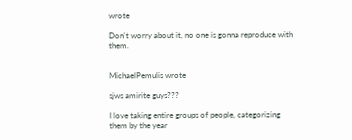wrote

Don't worry about it, no one is gonna reproduce with them.


MichaelPemulis wrote

sjws amirite guys???

I love taking entire groups of people, categorizing them by the year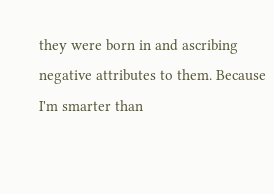they were born in and ascribing negative attributes to them. Because I'm smarter than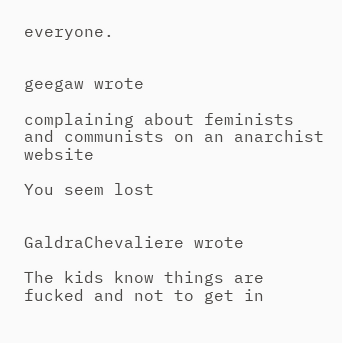everyone.


geegaw wrote

complaining about feminists and communists on an anarchist website

You seem lost


GaldraChevaliere wrote

The kids know things are fucked and not to get in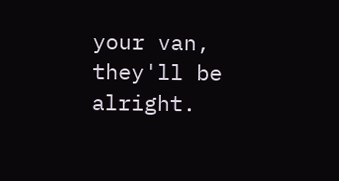your van, they'll be alright.